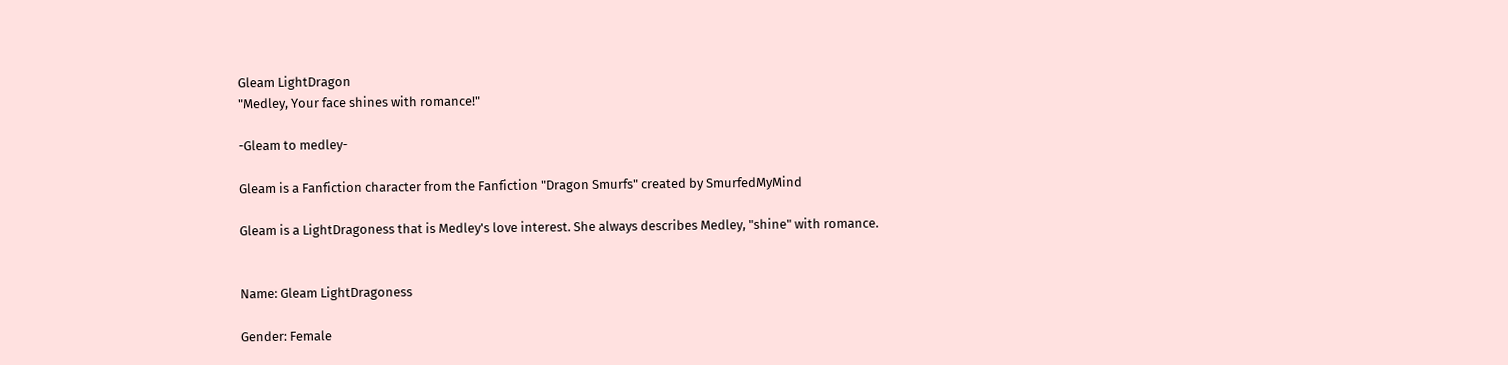Gleam LightDragon
"Medley, Your face shines with romance!"

-Gleam to medley-

Gleam is a Fanfiction character from the Fanfiction "Dragon Smurfs" created by SmurfedMyMind

Gleam is a LightDragoness that is Medley's love interest. She always describes Medley, "shine" with romance.


Name: Gleam LightDragoness

Gender: Female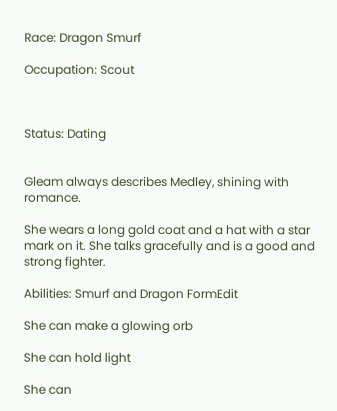Race: Dragon Smurf

Occupation: Scout



Status: Dating


Gleam always describes Medley, shining with romance.

She wears a long gold coat and a hat with a star mark on it. She talks gracefully and is a good and strong fighter.

Abilities: Smurf and Dragon FormEdit

She can make a glowing orb

She can hold light

She can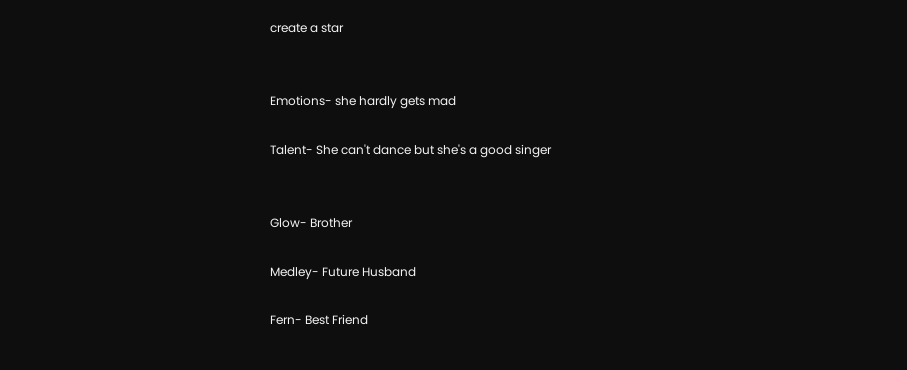create a star


Emotions- she hardly gets mad

Talent- She can't dance but she's a good singer


Glow- Brother

Medley- Future Husband

Fern- Best Friend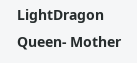LightDragon Queen- Mother